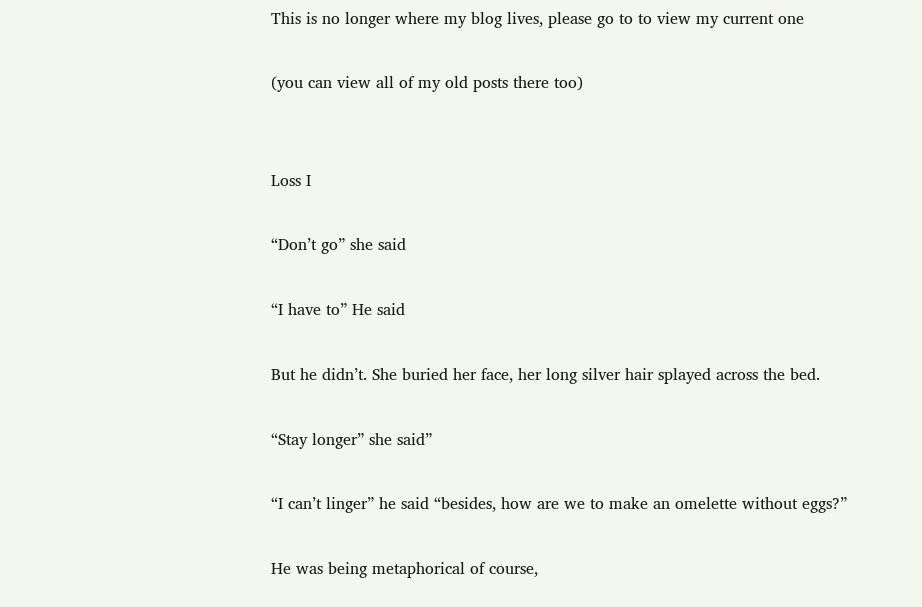This is no longer where my blog lives, please go to to view my current one

(you can view all of my old posts there too)


Loss I

“Don’t go” she said

“I have to” He said

But he didn’t. She buried her face, her long silver hair splayed across the bed.

“Stay longer” she said”

“I can’t linger” he said “besides, how are we to make an omelette without eggs?”

He was being metaphorical of course,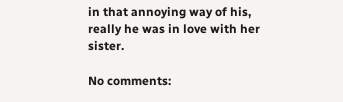in that annoying way of his, really he was in love with her sister.

No comments: